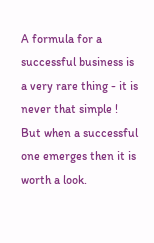A formula for a successful business is a very rare thing - it is never that simple ! But when a successful one emerges then it is worth a look.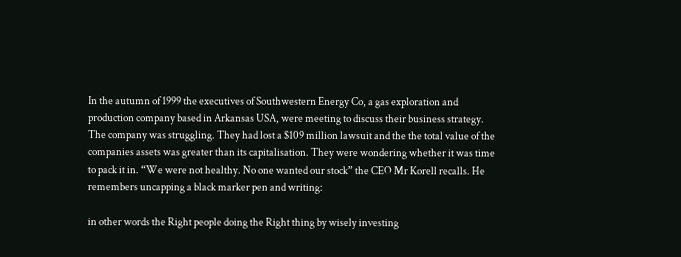In the autumn of 1999 the executives of Southwestern Energy Co, a gas exploration and production company based in Arkansas USA, were meeting to discuss their business strategy. The company was struggling. They had lost a $109 million lawsuit and the the total value of the companies assets was greater than its capitalisation. They were wondering whether it was time to pack it in. “We were not healthy. No one wanted our stock” the CEO Mr Korell recalls. He remembers uncapping a black marker pen and writing:

in other words the Right people doing the Right thing by wisely investing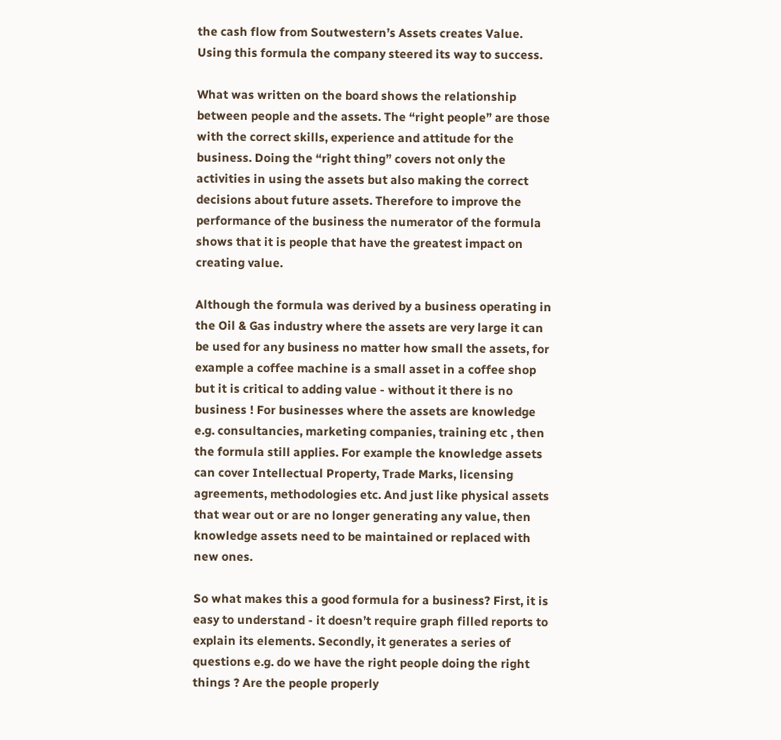the cash flow from Soutwestern’s Assets creates Value. Using this formula the company steered its way to success.

What was written on the board shows the relationship between people and the assets. The “right people” are those with the correct skills, experience and attitude for the business. Doing the “right thing” covers not only the activities in using the assets but also making the correct decisions about future assets. Therefore to improve the performance of the business the numerator of the formula shows that it is people that have the greatest impact on creating value.

Although the formula was derived by a business operating in the Oil & Gas industry where the assets are very large it can be used for any business no matter how small the assets, for example a coffee machine is a small asset in a coffee shop but it is critical to adding value - without it there is no business ! For businesses where the assets are knowledge e.g. consultancies, marketing companies, training etc , then the formula still applies. For example the knowledge assets can cover Intellectual Property, Trade Marks, licensing agreements, methodologies etc. And just like physical assets that wear out or are no longer generating any value, then knowledge assets need to be maintained or replaced with new ones.

So what makes this a good formula for a business? First, it is easy to understand - it doesn’t require graph filled reports to explain its elements. Secondly, it generates a series of questions e.g. do we have the right people doing the right things ? Are the people properly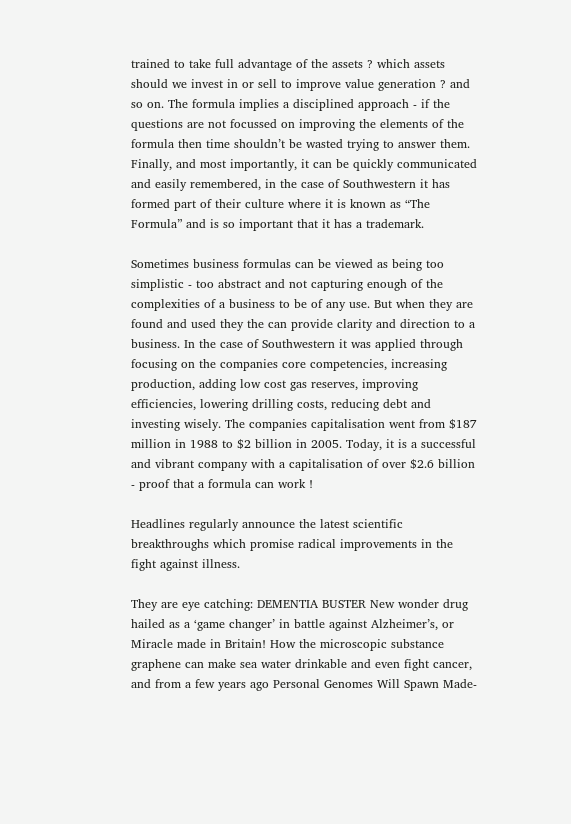trained to take full advantage of the assets ? which assets should we invest in or sell to improve value generation ? and so on. The formula implies a disciplined approach - if the questions are not focussed on improving the elements of the formula then time shouldn’t be wasted trying to answer them. Finally, and most importantly, it can be quickly communicated and easily remembered, in the case of Southwestern it has formed part of their culture where it is known as “The Formula” and is so important that it has a trademark.

Sometimes business formulas can be viewed as being too simplistic - too abstract and not capturing enough of the complexities of a business to be of any use. But when they are found and used they the can provide clarity and direction to a business. In the case of Southwestern it was applied through focusing on the companies core competencies, increasing production, adding low cost gas reserves, improving efficiencies, lowering drilling costs, reducing debt and investing wisely. The companies capitalisation went from $187 million in 1988 to $2 billion in 2005. Today, it is a successful and vibrant company with a capitalisation of over $2.6 billion - proof that a formula can work !

Headlines regularly announce the latest scientific breakthroughs which promise radical improvements in the fight against illness.

They are eye catching: DEMENTIA BUSTER New wonder drug hailed as a ‘game changer’ in battle against Alzheimer’s, or Miracle made in Britain! How the microscopic substance graphene can make sea water drinkable and even fight cancer, and from a few years ago Personal Genomes Will Spawn Made-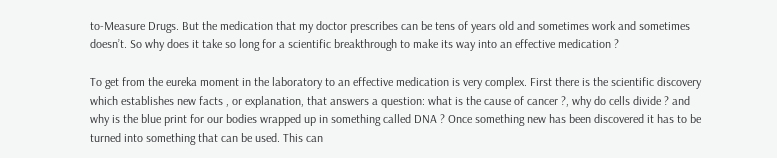to-Measure Drugs. But the medication that my doctor prescribes can be tens of years old and sometimes work and sometimes doesn’t. So why does it take so long for a scientific breakthrough to make its way into an effective medication ?

To get from the eureka moment in the laboratory to an effective medication is very complex. First there is the scientific discovery which establishes new facts , or explanation, that answers a question: what is the cause of cancer ?, why do cells divide ? and why is the blue print for our bodies wrapped up in something called DNA ? Once something new has been discovered it has to be turned into something that can be used. This can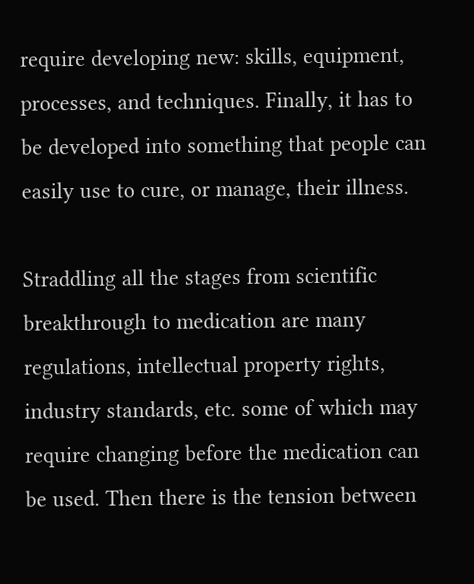require developing new: skills, equipment, processes, and techniques. Finally, it has to be developed into something that people can easily use to cure, or manage, their illness.

Straddling all the stages from scientific breakthrough to medication are many regulations, intellectual property rights, industry standards, etc. some of which may require changing before the medication can be used. Then there is the tension between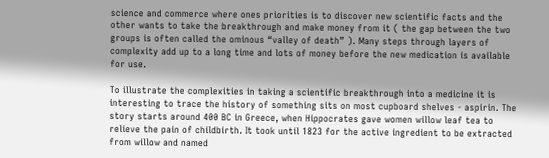science and commerce where ones priorities is to discover new scientific facts and the other wants to take the breakthrough and make money from it ( the gap between the two groups is often called the ominous “valley of death” ). Many steps through layers of complexity add up to a long time and lots of money before the new medication is available for use.

To illustrate the complexities in taking a scientific breakthrough into a medicine it is interesting to trace the history of something sits on most cupboard shelves - aspirin. The story starts around 400 BC in Greece, when Hippocrates gave women willow leaf tea to relieve the pain of childbirth. It took until 1823 for the active ingredient to be extracted from willow and named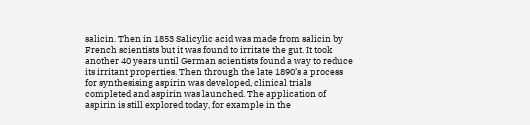salicin. Then in 1853 Salicylic acid was made from salicin by French scientists but it was found to irritate the gut. It took another 40 years until German scientists found a way to reduce its irritant properties. Then through the late 1890’s a process for synthesising aspirin was developed, clinical trials completed and aspirin was launched. The application of aspirin is still explored today, for example in the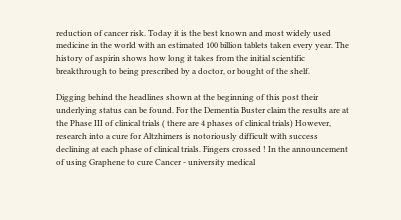reduction of cancer risk. Today it is the best known and most widely used medicine in the world with an estimated 100 billion tablets taken every year. The history of aspirin shows how long it takes from the initial scientific breakthrough to being prescribed by a doctor, or bought of the shelf.

Digging behind the headlines shown at the beginning of this post their underlying status can be found. For the Dementia Buster claim the results are at the Phase III of clinical trials ( there are 4 phases of clinical trials) However, research into a cure for Altzhimers is notoriously difficult with success declining at each phase of clinical trials. Fingers crossed ! In the announcement of using Graphene to cure Cancer - university medical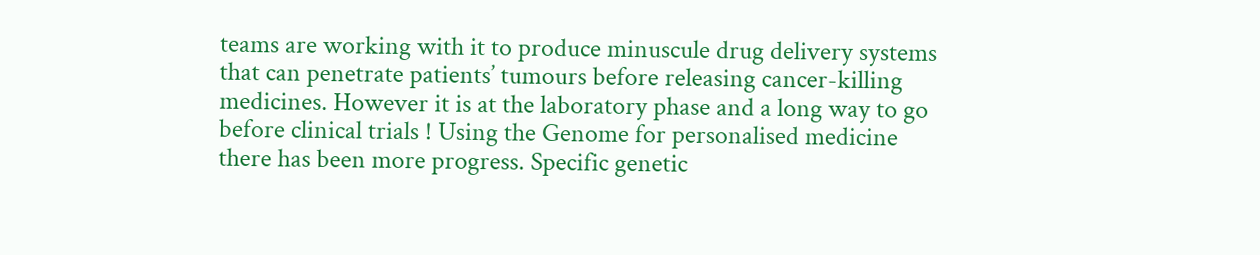teams are working with it to produce minuscule drug delivery systems that can penetrate patients’ tumours before releasing cancer-killing medicines. However it is at the laboratory phase and a long way to go before clinical trials ! Using the Genome for personalised medicine there has been more progress. Specific genetic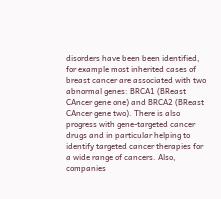disorders have been been identified, for example most inherited cases of breast cancer are associated with two abnormal genes: BRCA1 (BReast CAncer gene one) and BRCA2 (BReast CAncer gene two). There is also progress with gene-targeted cancer drugs and in particular helping to identify targeted cancer therapies for a wide range of cancers. Also, companies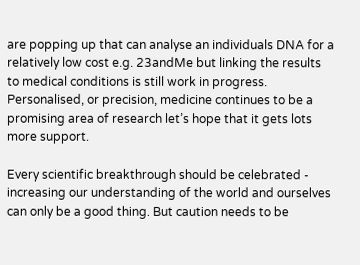are popping up that can analyse an individuals DNA for a relatively low cost e.g. 23andMe but linking the results to medical conditions is still work in progress. Personalised, or precision, medicine continues to be a promising area of research let’s hope that it gets lots more support.

Every scientific breakthrough should be celebrated - increasing our understanding of the world and ourselves can only be a good thing. But caution needs to be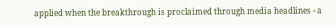applied when the breakthrough is proclaimed through media headlines - a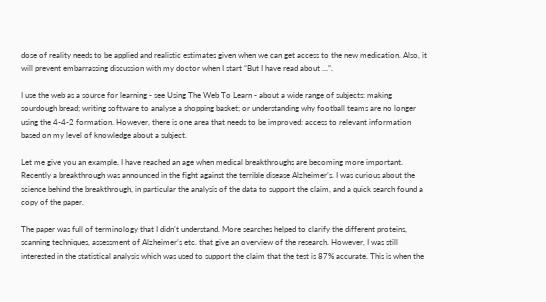dose of reality needs to be applied and realistic estimates given when we can get access to the new medication. Also, it will prevent embarrassing discussion with my doctor when I start “But I have read about …”.

I use the web as a source for learning - see Using The Web To Learn - about a wide range of subjects: making sourdough bread; writing software to analyse a shopping basket; or understanding why football teams are no longer using the 4-4-2 formation. However, there is one area that needs to be improved: access to relevant information based on my level of knowledge about a subject.

Let me give you an example. I have reached an age when medical breakthroughs are becoming more important. Recently a breakthrough was announced in the fight against the terrible disease Alzheimer’s. I was curious about the science behind the breakthrough, in particular the analysis of the data to support the claim, and a quick search found a copy of the paper.

The paper was full of terminology that I didn’t understand. More searches helped to clarify the different proteins, scanning techniques, assessment of Alzheimer’s etc. that give an overview of the research. However, I was still interested in the statistical analysis which was used to support the claim that the test is 87% accurate. This is when the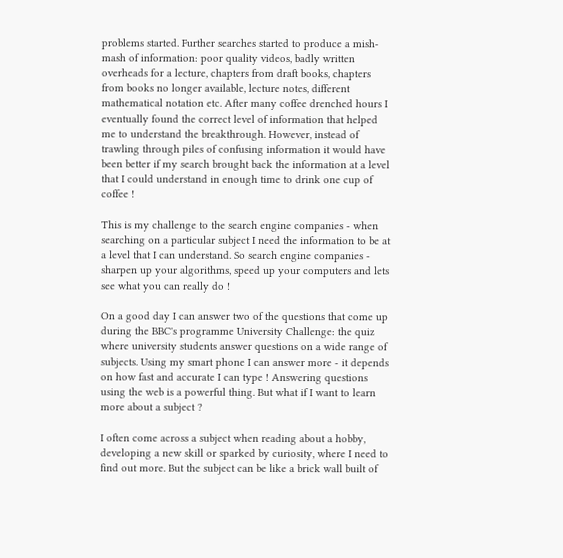problems started. Further searches started to produce a mish-mash of information: poor quality videos, badly written overheads for a lecture, chapters from draft books, chapters from books no longer available, lecture notes, different mathematical notation etc. After many coffee drenched hours I eventually found the correct level of information that helped me to understand the breakthrough. However, instead of trawling through piles of confusing information it would have been better if my search brought back the information at a level that I could understand in enough time to drink one cup of coffee !

This is my challenge to the search engine companies - when searching on a particular subject I need the information to be at a level that I can understand. So search engine companies - sharpen up your algorithms, speed up your computers and lets see what you can really do !

On a good day I can answer two of the questions that come up during the BBC's programme University Challenge: the quiz where university students answer questions on a wide range of subjects. Using my smart phone I can answer more - it depends on how fast and accurate I can type ! Answering questions using the web is a powerful thing. But what if I want to learn more about a subject ?

I often come across a subject when reading about a hobby, developing a new skill or sparked by curiosity, where I need to find out more. But the subject can be like a brick wall built of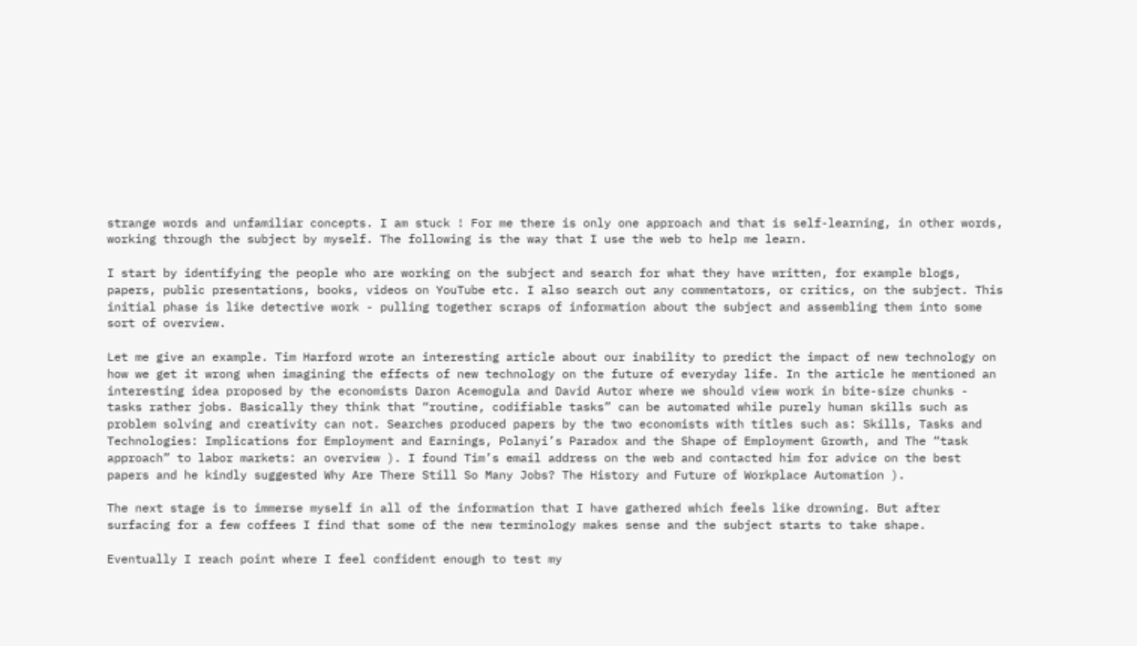strange words and unfamiliar concepts. I am stuck ! For me there is only one approach and that is self-learning, in other words, working through the subject by myself. The following is the way that I use the web to help me learn.

I start by identifying the people who are working on the subject and search for what they have written, for example blogs, papers, public presentations, books, videos on YouTube etc. I also search out any commentators, or critics, on the subject. This initial phase is like detective work - pulling together scraps of information about the subject and assembling them into some sort of overview.

Let me give an example. Tim Harford wrote an interesting article about our inability to predict the impact of new technology on how we get it wrong when imagining the effects of new technology on the future of everyday life. In the article he mentioned an interesting idea proposed by the economists Daron Acemogula and David Autor where we should view work in bite-size chunks - tasks rather jobs. Basically they think that “routine, codifiable tasks” can be automated while purely human skills such as problem solving and creativity can not. Searches produced papers by the two economists with titles such as: Skills, Tasks and Technologies: Implications for Employment and Earnings, Polanyi’s Paradox and the Shape of Employment Growth, and The “task approach” to labor markets: an overview ). I found Tim’s email address on the web and contacted him for advice on the best papers and he kindly suggested Why Are There Still So Many Jobs? The History and Future of Workplace Automation ).

The next stage is to immerse myself in all of the information that I have gathered which feels like drowning. But after surfacing for a few coffees I find that some of the new terminology makes sense and the subject starts to take shape.

Eventually I reach point where I feel confident enough to test my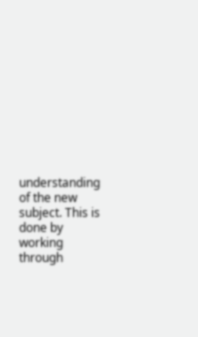understanding of the new subject. This is done by working through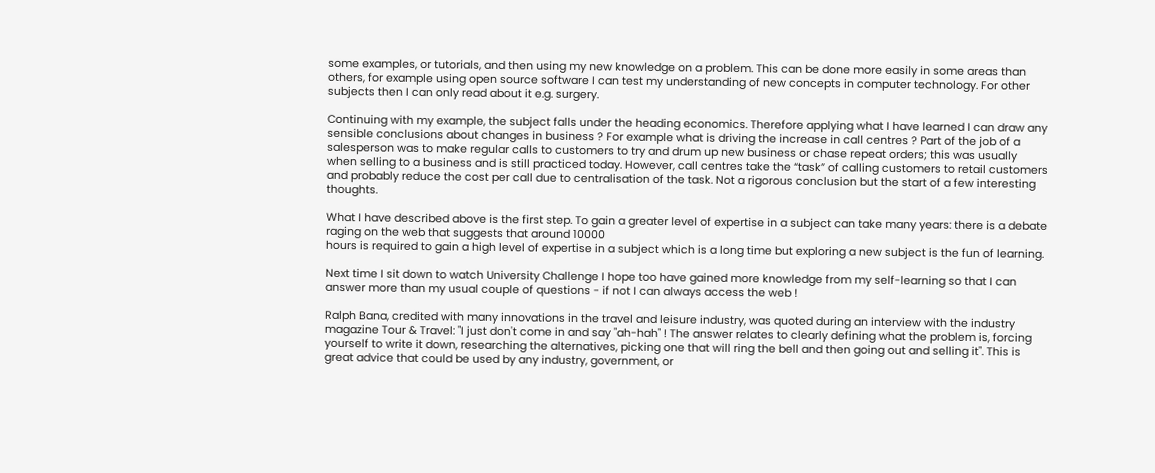some examples, or tutorials, and then using my new knowledge on a problem. This can be done more easily in some areas than others, for example using open source software I can test my understanding of new concepts in computer technology. For other subjects then I can only read about it e.g. surgery.

Continuing with my example, the subject falls under the heading economics. Therefore applying what I have learned I can draw any sensible conclusions about changes in business ? For example what is driving the increase in call centres ? Part of the job of a salesperson was to make regular calls to customers to try and drum up new business or chase repeat orders; this was usually when selling to a business and is still practiced today. However, call centres take the “task” of calling customers to retail customers and probably reduce the cost per call due to centralisation of the task. Not a rigorous conclusion but the start of a few interesting thoughts.

What I have described above is the first step. To gain a greater level of expertise in a subject can take many years: there is a debate raging on the web that suggests that around 10000
hours is required to gain a high level of expertise in a subject which is a long time but exploring a new subject is the fun of learning.

Next time I sit down to watch University Challenge I hope too have gained more knowledge from my self-learning so that I can answer more than my usual couple of questions - if not I can always access the web !

Ralph Bana, credited with many innovations in the travel and leisure industry, was quoted during an interview with the industry magazine Tour & Travel: "I just don't come in and say "ah-hah" ! The answer relates to clearly defining what the problem is, forcing yourself to write it down, researching the alternatives, picking one that will ring the bell and then going out and selling it". This is great advice that could be used by any industry, government, or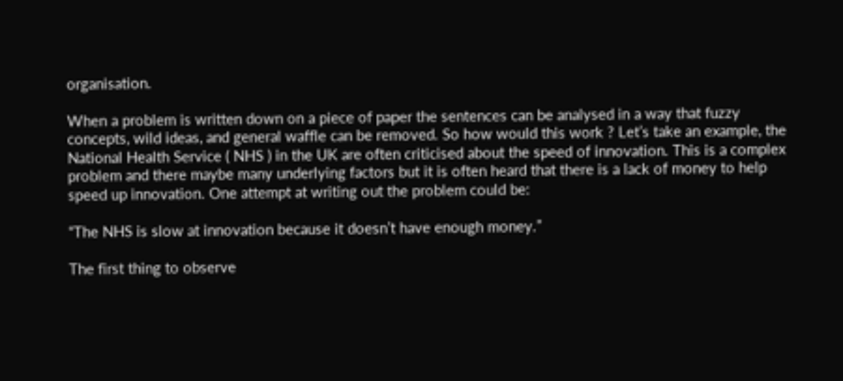organisation.

When a problem is written down on a piece of paper the sentences can be analysed in a way that fuzzy concepts, wild ideas, and general waffle can be removed. So how would this work ? Let’s take an example, the National Health Service ( NHS ) in the UK are often criticised about the speed of innovation. This is a complex problem and there maybe many underlying factors but it is often heard that there is a lack of money to help speed up innovation. One attempt at writing out the problem could be:

“The NHS is slow at innovation because it doesn’t have enough money.”

The first thing to observe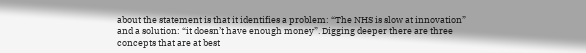about the statement is that it identifies a problem: “The NHS is slow at innovation” and a solution: “it doesn’t have enough money”. Digging deeper there are three concepts that are at best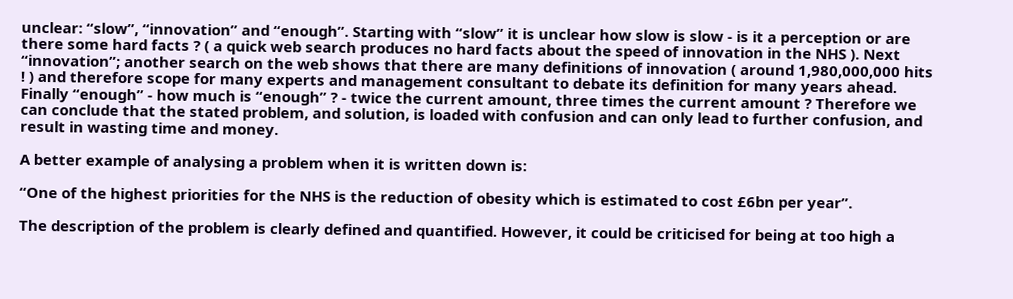unclear: “slow”, “innovation” and “enough”. Starting with “slow” it is unclear how slow is slow - is it a perception or are there some hard facts ? ( a quick web search produces no hard facts about the speed of innovation in the NHS ). Next “innovation”; another search on the web shows that there are many definitions of innovation ( around 1,980,000,000 hits ! ) and therefore scope for many experts and management consultant to debate its definition for many years ahead. Finally “enough” - how much is “enough” ? - twice the current amount, three times the current amount ? Therefore we can conclude that the stated problem, and solution, is loaded with confusion and can only lead to further confusion, and result in wasting time and money.

A better example of analysing a problem when it is written down is:

“One of the highest priorities for the NHS is the reduction of obesity which is estimated to cost £6bn per year”.

The description of the problem is clearly defined and quantified. However, it could be criticised for being at too high a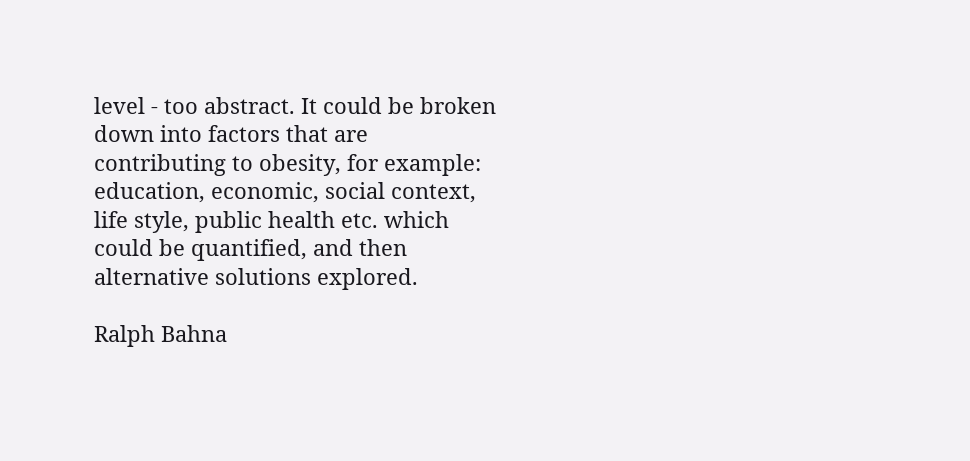level - too abstract. It could be broken down into factors that are contributing to obesity, for example: education, economic, social context, life style, public health etc. which could be quantified, and then alternative solutions explored.

Ralph Bahna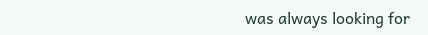was always looking for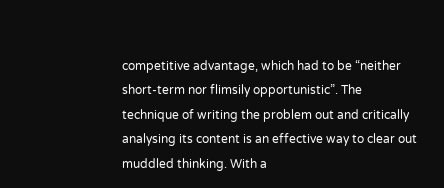competitive advantage, which had to be “neither short-term nor flimsily opportunistic”. The technique of writing the problem out and critically analysing its content is an effective way to clear out muddled thinking. With a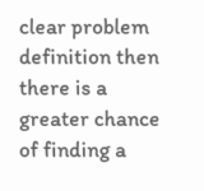clear problem definition then there is a greater chance of finding a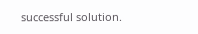successful solution.